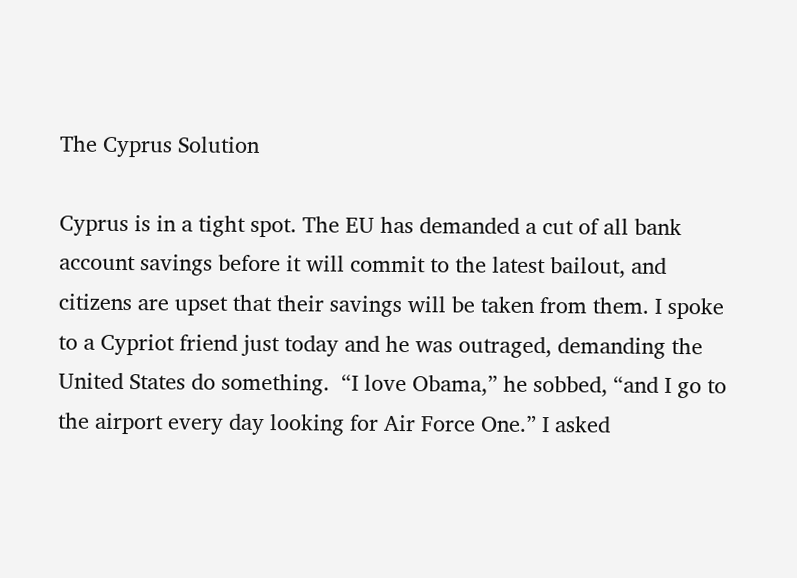The Cyprus Solution

Cyprus is in a tight spot. The EU has demanded a cut of all bank account savings before it will commit to the latest bailout, and citizens are upset that their savings will be taken from them. I spoke to a Cypriot friend just today and he was outraged, demanding the United States do something.  “I love Obama,” he sobbed, “and I go to the airport every day looking for Air Force One.” I asked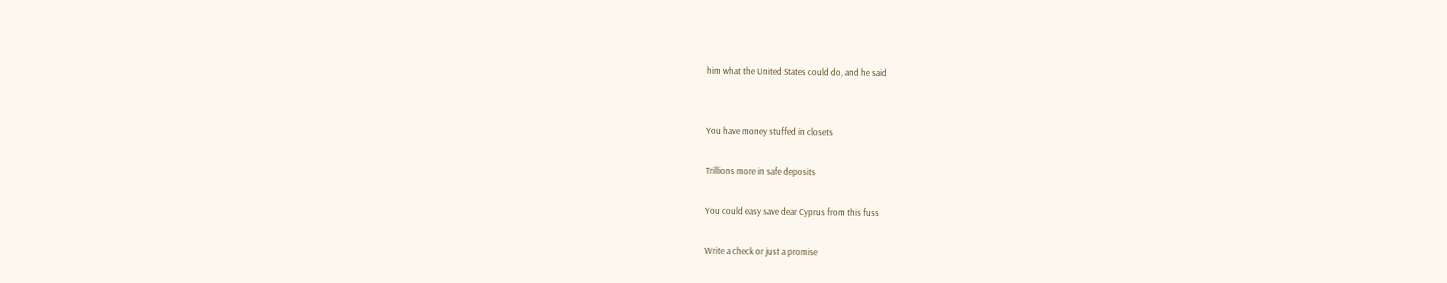him what the United States could do, and he said


You have money stuffed in closets

Trillions more in safe deposits

You could easy save dear Cyprus from this fuss

Write a check or just a promise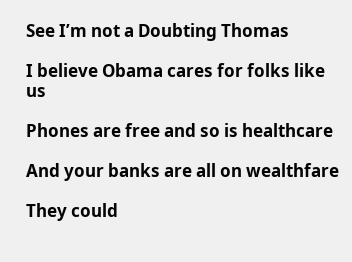See I’m not a Doubting Thomas

I believe Obama cares for folks like us

Phones are free and so is healthcare

And your banks are all on wealthfare

They could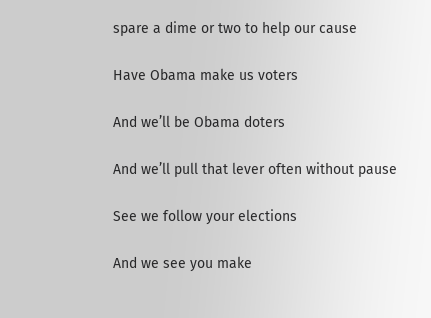spare a dime or two to help our cause

Have Obama make us voters

And we’ll be Obama doters

And we’ll pull that lever often without pause

See we follow your elections

And we see you make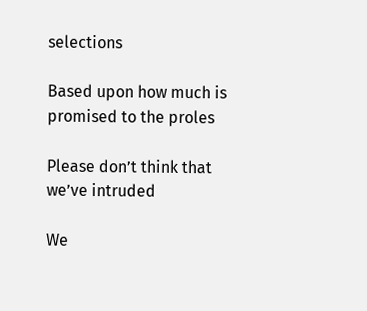selections

Based upon how much is promised to the proles

Please don’t think that we’ve intruded

We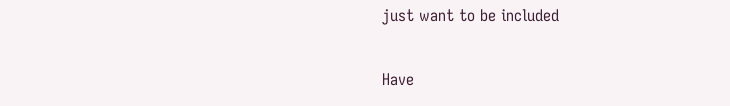just want to be included

Have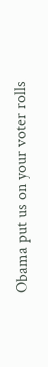Obama put us on your voter rolls